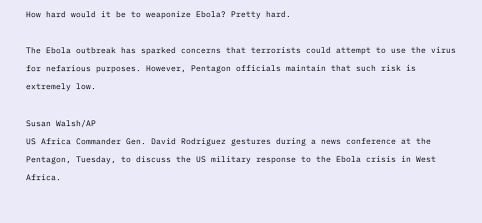How hard would it be to weaponize Ebola? Pretty hard.

The Ebola outbreak has sparked concerns that terrorists could attempt to use the virus for nefarious purposes. However, Pentagon officials maintain that such risk is extremely low.

Susan Walsh/AP
US Africa Commander Gen. David Rodriguez gestures during a news conference at the Pentagon, Tuesday, to discuss the US military response to the Ebola crisis in West Africa.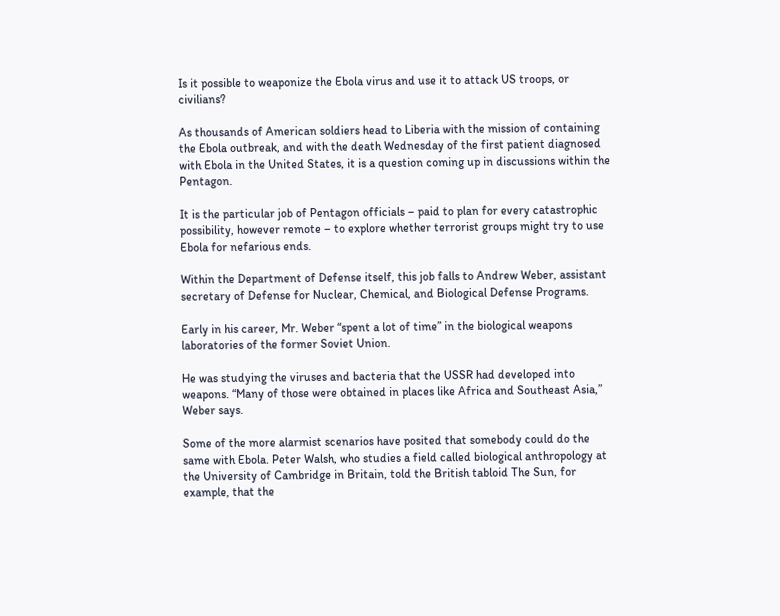Is it possible to weaponize the Ebola virus and use it to attack US troops, or civilians?

As thousands of American soldiers head to Liberia with the mission of containing the Ebola outbreak, and with the death Wednesday of the first patient diagnosed with Ebola in the United States, it is a question coming up in discussions within the Pentagon.

It is the particular job of Pentagon officials – paid to plan for every catastrophic possibility, however remote – to explore whether terrorist groups might try to use Ebola for nefarious ends.

Within the Department of Defense itself, this job falls to Andrew Weber, assistant secretary of Defense for Nuclear, Chemical, and Biological Defense Programs.

Early in his career, Mr. Weber “spent a lot of time” in the biological weapons laboratories of the former Soviet Union.

He was studying the viruses and bacteria that the USSR had developed into weapons. “Many of those were obtained in places like Africa and Southeast Asia,” Weber says.

Some of the more alarmist scenarios have posited that somebody could do the same with Ebola. Peter Walsh, who studies a field called biological anthropology at the University of Cambridge in Britain, told the British tabloid The Sun, for example, that the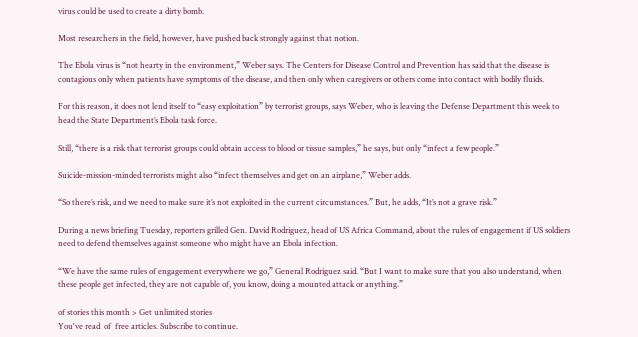virus could be used to create a dirty bomb.

Most researchers in the field, however, have pushed back strongly against that notion.

The Ebola virus is “not hearty in the environment,” Weber says. The Centers for Disease Control and Prevention has said that the disease is contagious only when patients have symptoms of the disease, and then only when caregivers or others come into contact with bodily fluids.

For this reason, it does not lend itself to “easy exploitation” by terrorist groups, says Weber, who is leaving the Defense Department this week to head the State Department’s Ebola task force.

Still, “there is a risk that terrorist groups could obtain access to blood or tissue samples,” he says, but only “infect a few people.”

Suicide-mission-minded terrorists might also “infect themselves and get on an airplane,” Weber adds.

“So there’s risk, and we need to make sure it’s not exploited in the current circumstances.” But, he adds, “It’s not a grave risk.”

During a news briefing Tuesday, reporters grilled Gen. David Rodriguez, head of US Africa Command, about the rules of engagement if US soldiers need to defend themselves against someone who might have an Ebola infection.

“We have the same rules of engagement everywhere we go,” General Rodriguez said. “But I want to make sure that you also understand, when these people get infected, they are not capable of, you know, doing a mounted attack or anything.”

of stories this month > Get unlimited stories
You've read  of  free articles. Subscribe to continue.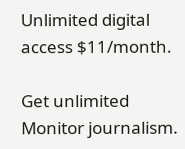Unlimited digital access $11/month.

Get unlimited Monitor journalism.